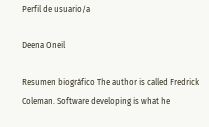Perfil de usuario/a

Deena Oneil

Resumen biográfico The author is called Fredrick Coleman. Software developing is what he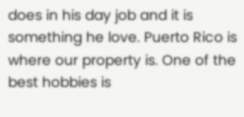does in his day job and it is something he love. Puerto Rico is where our property is. One of the best hobbies is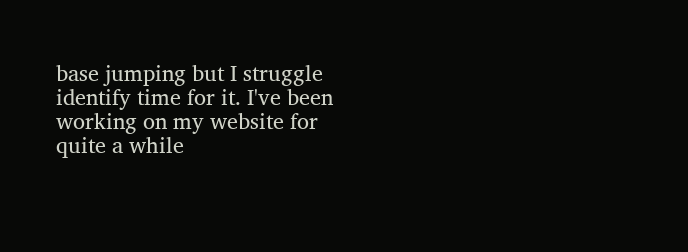base jumping but I struggle identify time for it. I've been working on my website for quite a while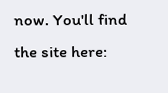now. You'll find the site here: